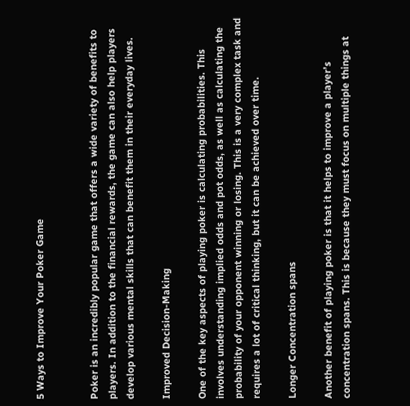5 Ways to Improve Your Poker Game


Poker is an incredibly popular game that offers a wide variety of benefits to players. In addition to the financial rewards, the game can also help players develop various mental skills that can benefit them in their everyday lives.

Improved Decision-Making

One of the key aspects of playing poker is calculating probabilities. This involves understanding implied odds and pot odds, as well as calculating the probability of your opponent winning or losing. This is a very complex task and requires a lot of critical thinking, but it can be achieved over time.

Longer Concentration spans

Another benefit of playing poker is that it helps to improve a player’s concentration spans. This is because they must focus on multiple things at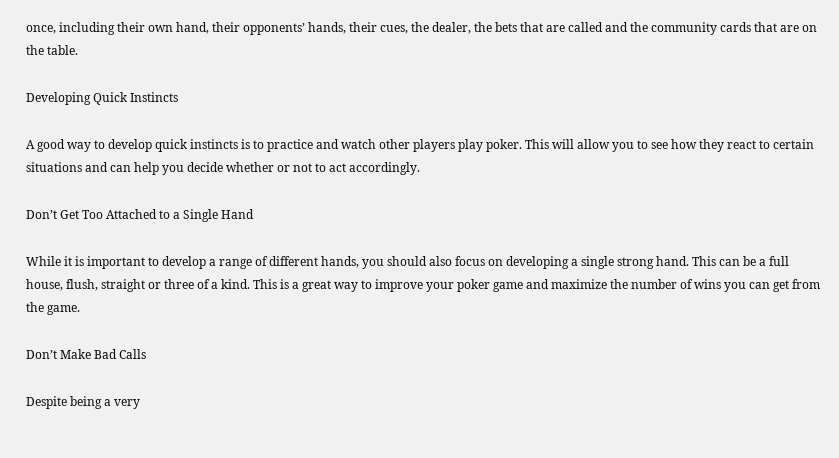once, including their own hand, their opponents’ hands, their cues, the dealer, the bets that are called and the community cards that are on the table.

Developing Quick Instincts

A good way to develop quick instincts is to practice and watch other players play poker. This will allow you to see how they react to certain situations and can help you decide whether or not to act accordingly.

Don’t Get Too Attached to a Single Hand

While it is important to develop a range of different hands, you should also focus on developing a single strong hand. This can be a full house, flush, straight or three of a kind. This is a great way to improve your poker game and maximize the number of wins you can get from the game.

Don’t Make Bad Calls

Despite being a very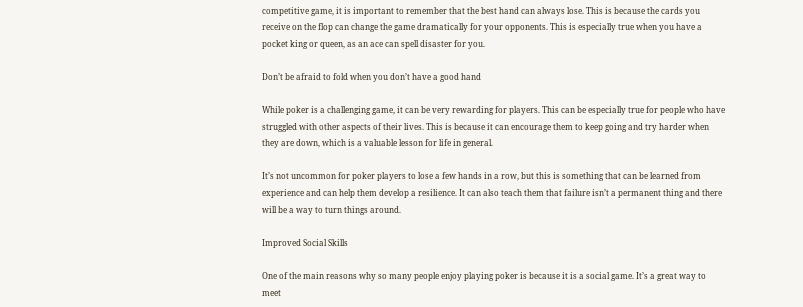competitive game, it is important to remember that the best hand can always lose. This is because the cards you receive on the flop can change the game dramatically for your opponents. This is especially true when you have a pocket king or queen, as an ace can spell disaster for you.

Don’t be afraid to fold when you don’t have a good hand

While poker is a challenging game, it can be very rewarding for players. This can be especially true for people who have struggled with other aspects of their lives. This is because it can encourage them to keep going and try harder when they are down, which is a valuable lesson for life in general.

It’s not uncommon for poker players to lose a few hands in a row, but this is something that can be learned from experience and can help them develop a resilience. It can also teach them that failure isn’t a permanent thing and there will be a way to turn things around.

Improved Social Skills

One of the main reasons why so many people enjoy playing poker is because it is a social game. It’s a great way to meet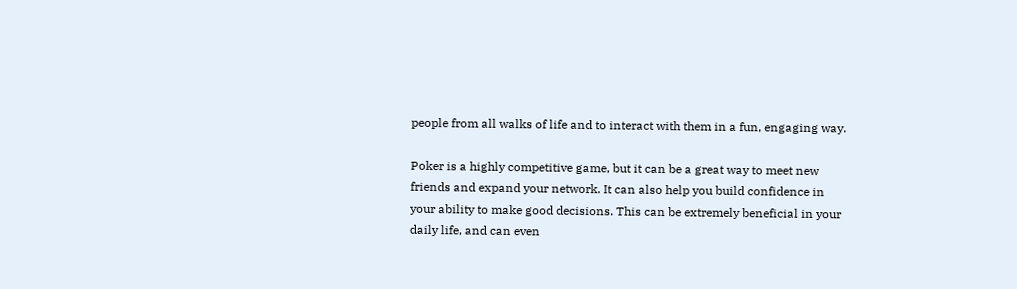people from all walks of life and to interact with them in a fun, engaging way.

Poker is a highly competitive game, but it can be a great way to meet new friends and expand your network. It can also help you build confidence in your ability to make good decisions. This can be extremely beneficial in your daily life, and can even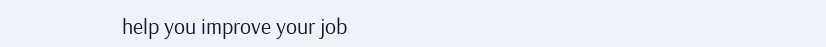help you improve your job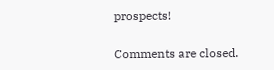prospects!

Comments are closed.